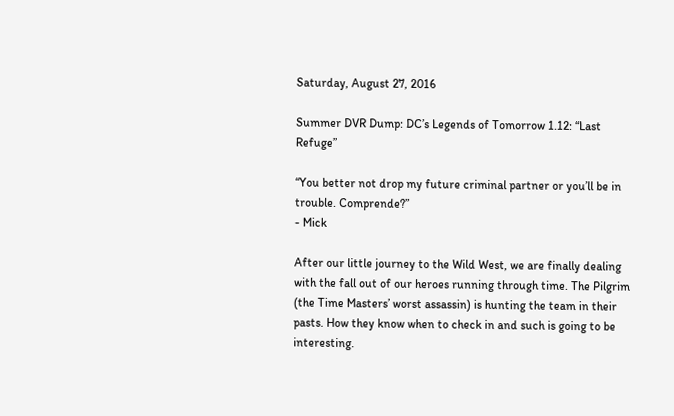Saturday, August 27, 2016

Summer DVR Dump: DC’s Legends of Tomorrow 1.12: “Last Refuge”

“You better not drop my future criminal partner or you’ll be in trouble. Comprende?”
- Mick

After our little journey to the Wild West, we are finally dealing with the fall out of our heroes running through time. The Pilgrim (the Time Masters’ worst assassin) is hunting the team in their pasts. How they know when to check in and such is going to be interesting.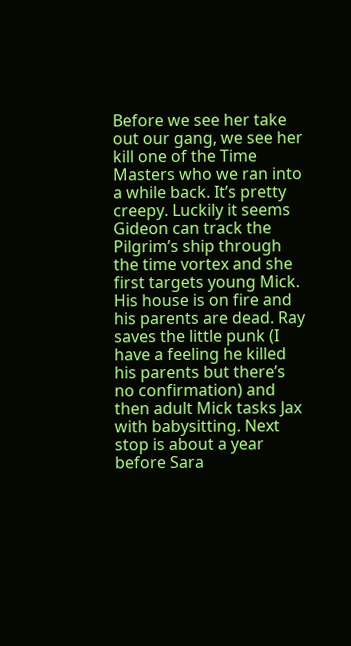Before we see her take out our gang, we see her kill one of the Time Masters who we ran into a while back. It’s pretty creepy. Luckily it seems Gideon can track the Pilgrim’s ship through the time vortex and she first targets young Mick. His house is on fire and his parents are dead. Ray saves the little punk (I have a feeling he killed his parents but there’s no confirmation) and then adult Mick tasks Jax with babysitting. Next stop is about a year before Sara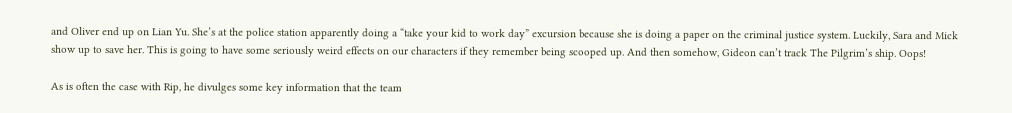and Oliver end up on Lian Yu. She’s at the police station apparently doing a “take your kid to work day” excursion because she is doing a paper on the criminal justice system. Luckily, Sara and Mick show up to save her. This is going to have some seriously weird effects on our characters if they remember being scooped up. And then somehow, Gideon can’t track The Pilgrim’s ship. Oops!

As is often the case with Rip, he divulges some key information that the team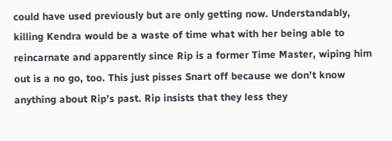could have used previously but are only getting now. Understandably, killing Kendra would be a waste of time what with her being able to reincarnate and apparently since Rip is a former Time Master, wiping him out is a no go, too. This just pisses Snart off because we don’t know anything about Rip’s past. Rip insists that they less they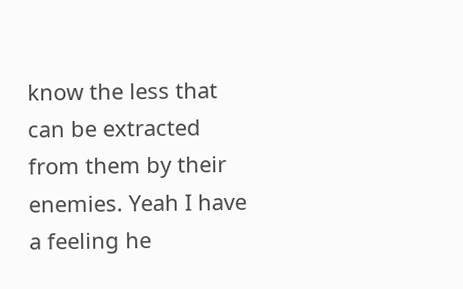know the less that can be extracted from them by their enemies. Yeah I have a feeling he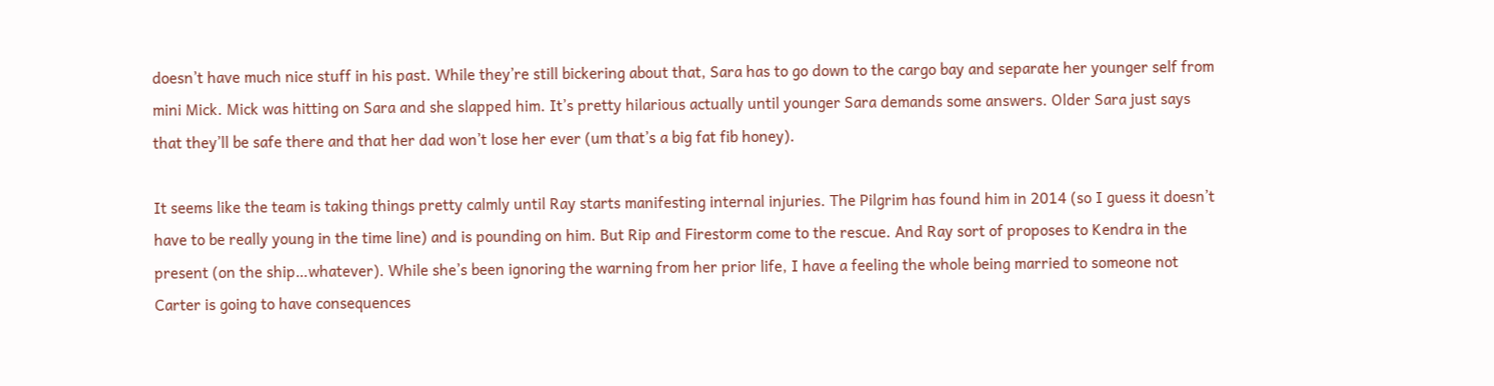doesn’t have much nice stuff in his past. While they’re still bickering about that, Sara has to go down to the cargo bay and separate her younger self from mini Mick. Mick was hitting on Sara and she slapped him. It’s pretty hilarious actually until younger Sara demands some answers. Older Sara just says that they’ll be safe there and that her dad won’t lose her ever (um that’s a big fat fib honey).

It seems like the team is taking things pretty calmly until Ray starts manifesting internal injuries. The Pilgrim has found him in 2014 (so I guess it doesn’t have to be really young in the time line) and is pounding on him. But Rip and Firestorm come to the rescue. And Ray sort of proposes to Kendra in the present (on the ship…whatever). While she’s been ignoring the warning from her prior life, I have a feeling the whole being married to someone not Carter is going to have consequences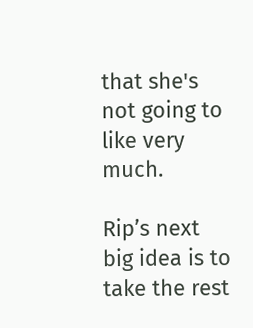that she's not going to like very much.

Rip’s next big idea is to take the rest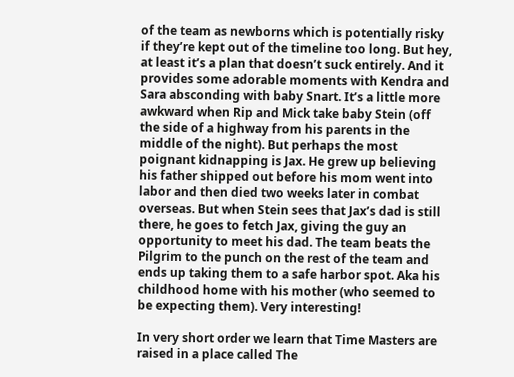of the team as newborns which is potentially risky if they’re kept out of the timeline too long. But hey, at least it’s a plan that doesn’t suck entirely. And it provides some adorable moments with Kendra and Sara absconding with baby Snart. It’s a little more awkward when Rip and Mick take baby Stein (off the side of a highway from his parents in the middle of the night). But perhaps the most poignant kidnapping is Jax. He grew up believing his father shipped out before his mom went into labor and then died two weeks later in combat overseas. But when Stein sees that Jax’s dad is still there, he goes to fetch Jax, giving the guy an opportunity to meet his dad. The team beats the Pilgrim to the punch on the rest of the team and ends up taking them to a safe harbor spot. Aka his childhood home with his mother (who seemed to be expecting them). Very interesting!

In very short order we learn that Time Masters are raised in a place called The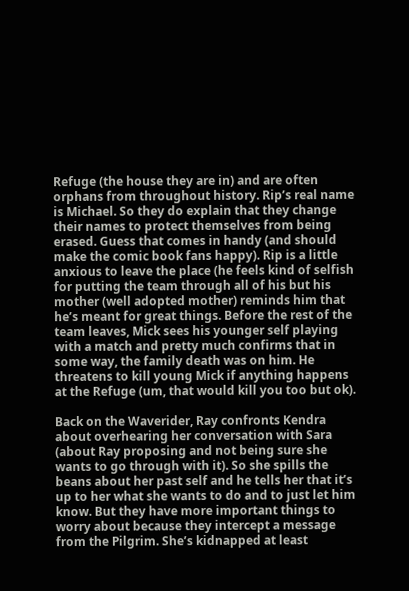Refuge (the house they are in) and are often orphans from throughout history. Rip’s real name is Michael. So they do explain that they change their names to protect themselves from being erased. Guess that comes in handy (and should make the comic book fans happy). Rip is a little anxious to leave the place (he feels kind of selfish for putting the team through all of his but his mother (well adopted mother) reminds him that he’s meant for great things. Before the rest of the team leaves, Mick sees his younger self playing with a match and pretty much confirms that in some way, the family death was on him. He threatens to kill young Mick if anything happens at the Refuge (um, that would kill you too but ok).

Back on the Waverider, Ray confronts Kendra about overhearing her conversation with Sara (about Ray proposing and not being sure she wants to go through with it). So she spills the beans about her past self and he tells her that it’s up to her what she wants to do and to just let him know. But they have more important things to worry about because they intercept a message from the Pilgrim. She’s kidnapped at least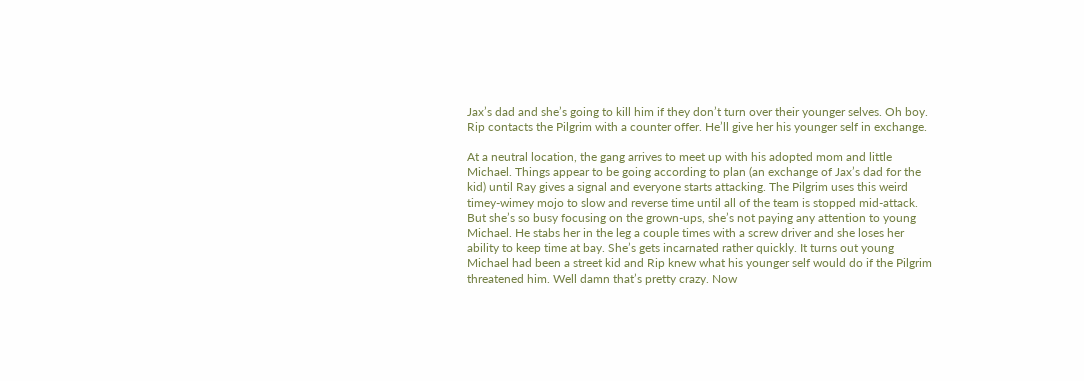Jax’s dad and she’s going to kill him if they don’t turn over their younger selves. Oh boy. Rip contacts the Pilgrim with a counter offer. He’ll give her his younger self in exchange.

At a neutral location, the gang arrives to meet up with his adopted mom and little Michael. Things appear to be going according to plan (an exchange of Jax’s dad for the kid) until Ray gives a signal and everyone starts attacking. The Pilgrim uses this weird timey-wimey mojo to slow and reverse time until all of the team is stopped mid-attack. But she’s so busy focusing on the grown-ups, she’s not paying any attention to young Michael. He stabs her in the leg a couple times with a screw driver and she loses her ability to keep time at bay. She’s gets incarnated rather quickly. It turns out young Michael had been a street kid and Rip knew what his younger self would do if the Pilgrim threatened him. Well damn that’s pretty crazy. Now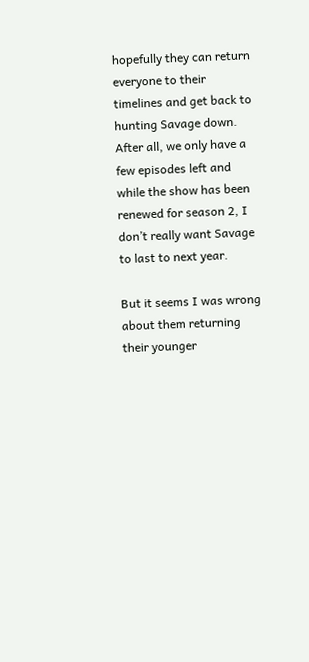hopefully they can return everyone to their timelines and get back to hunting Savage down. After all, we only have a few episodes left and while the show has been renewed for season 2, I don’t really want Savage to last to next year.

But it seems I was wrong about them returning their younger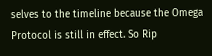selves to the timeline because the Omega Protocol is still in effect. So Rip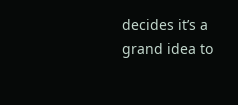decides it’s a grand idea to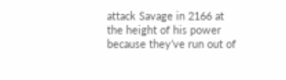attack Savage in 2166 at the height of his power because they’ve run out of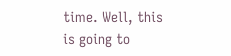time. Well, this is going to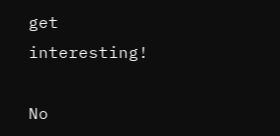get interesting!

No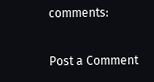comments:

Post a Comment